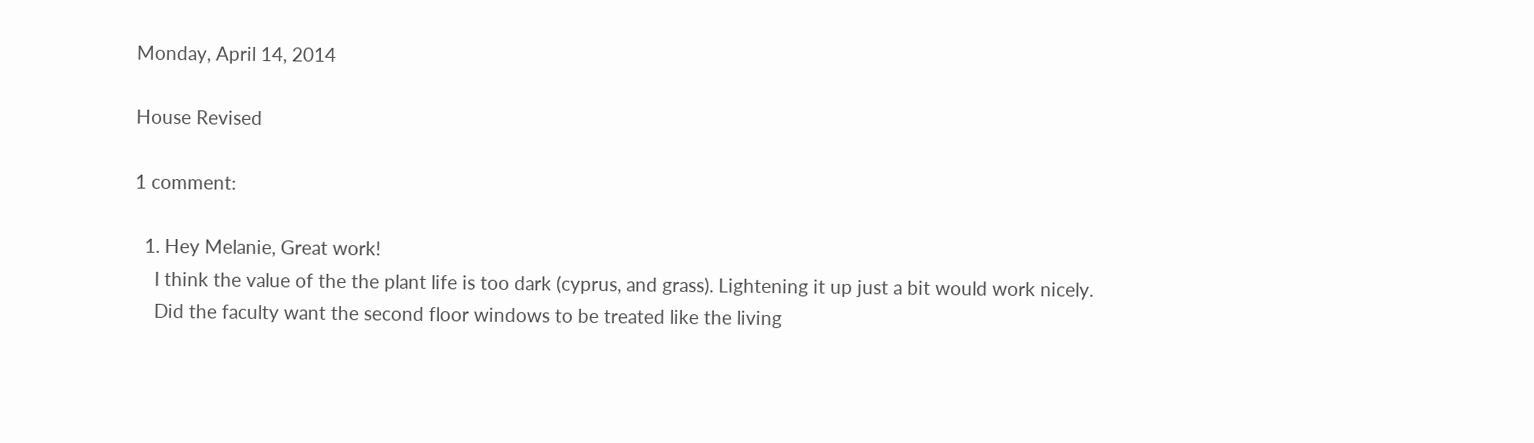Monday, April 14, 2014

House Revised

1 comment:

  1. Hey Melanie, Great work!
    I think the value of the the plant life is too dark (cyprus, and grass). Lightening it up just a bit would work nicely.
    Did the faculty want the second floor windows to be treated like the living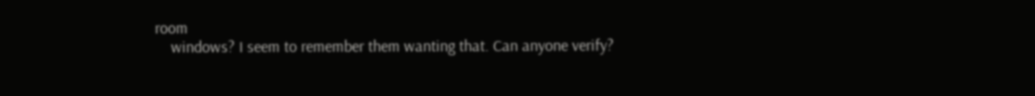room
    windows? I seem to remember them wanting that. Can anyone verify?